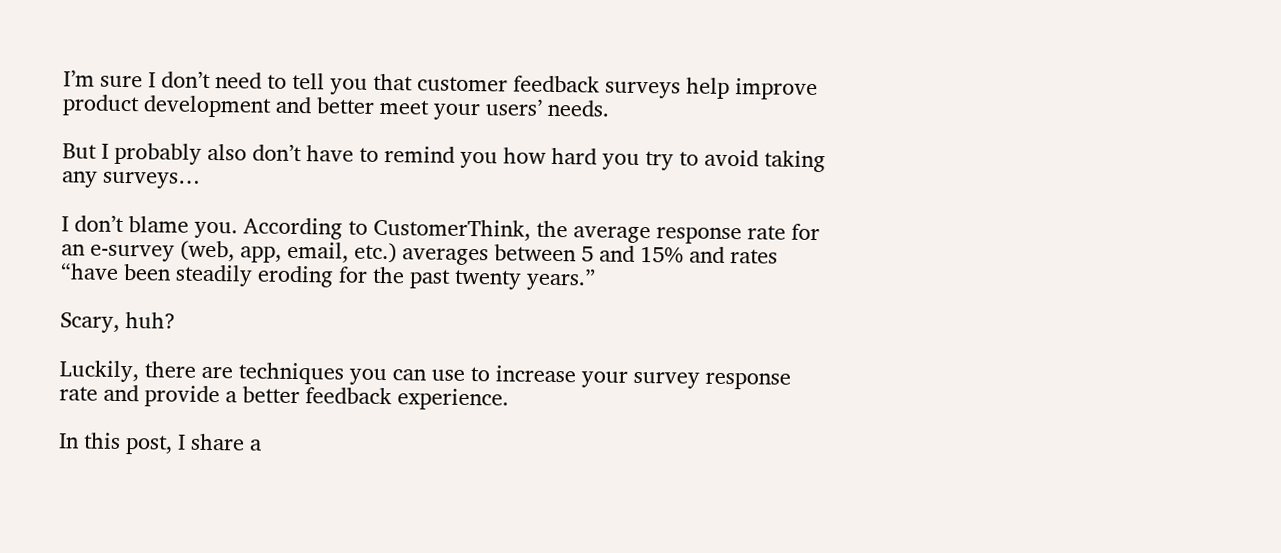I’m sure I don’t need to tell you that customer feedback surveys help improve product development and better meet your users’ needs.

But I probably also don’t have to remind you how hard you try to avoid taking any surveys…

I don’t blame you. According to CustomerThink, the average response rate for an e-survey (web, app, email, etc.) averages between 5 and 15% and rates “have been steadily eroding for the past twenty years.”

Scary, huh?

Luckily, there are techniques you can use to increase your survey response rate and provide a better feedback experience.

In this post, I share a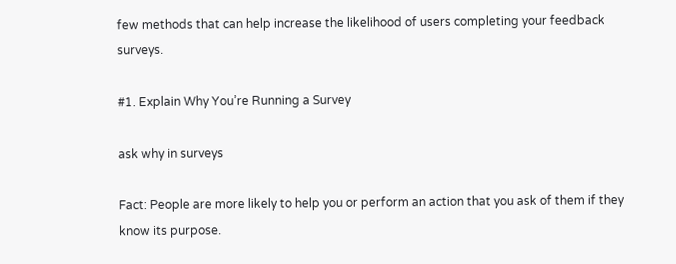few methods that can help increase the likelihood of users completing your feedback surveys.

#1. Explain Why You’re Running a Survey

ask why in surveys

Fact: People are more likely to help you or perform an action that you ask of them if they know its purpose.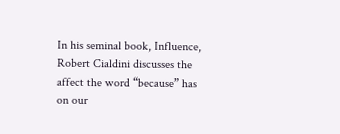In his seminal book, Influence, Robert Cialdini discusses the affect the word “because” has on our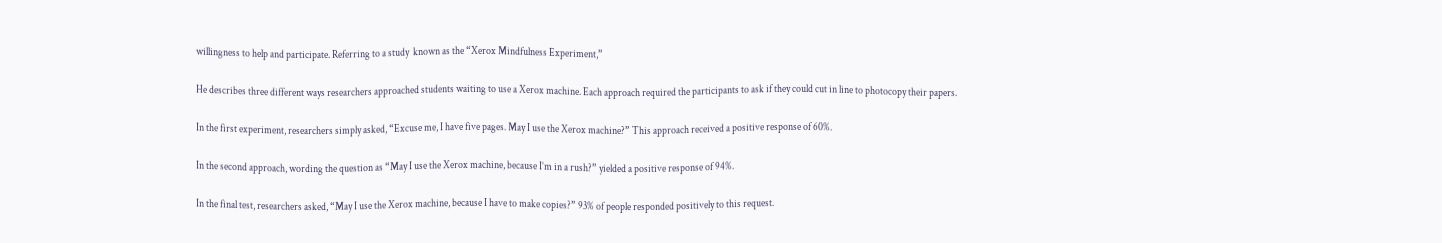willingness to help and participate. Referring to a study  known as the “Xerox Mindfulness Experiment,”

He describes three different ways researchers approached students waiting to use a Xerox machine. Each approach required the participants to ask if they could cut in line to photocopy their papers.

In the first experiment, researchers simply asked, “Excuse me, I have five pages. May I use the Xerox machine?” This approach received a positive response of 60%.

In the second approach, wording the question as “May I use the Xerox machine, because I’m in a rush?” yielded a positive response of 94%.

In the final test, researchers asked, “May I use the Xerox machine, because I have to make copies?” 93% of people responded positively to this request.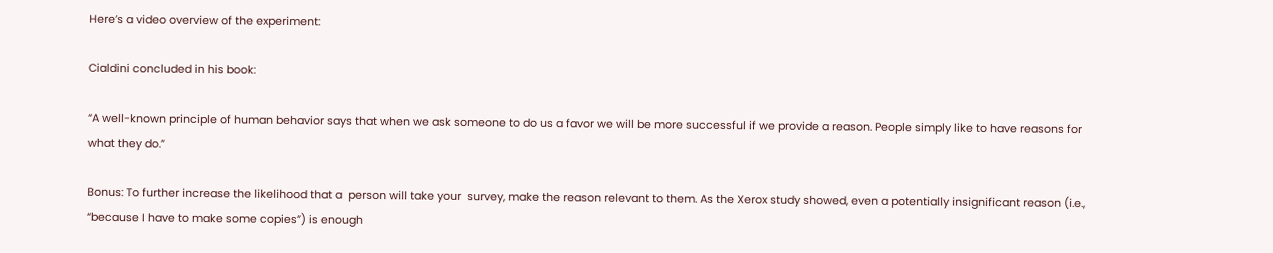Here’s a video overview of the experiment:

Cialdini concluded in his book:

“A well-known principle of human behavior says that when we ask someone to do us a favor we will be more successful if we provide a reason. People simply like to have reasons for what they do.”

Bonus: To further increase the likelihood that a  person will take your  survey, make the reason relevant to them. As the Xerox study showed, even a potentially insignificant reason (i.e., “because I have to make some copies”) is enough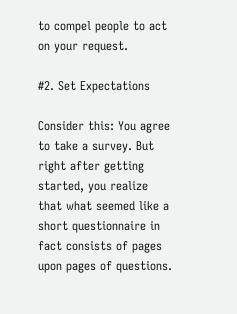to compel people to act on your request.

#2. Set Expectations

Consider this: You agree to take a survey. But right after getting started, you realize that what seemed like a short questionnaire in fact consists of pages upon pages of questions.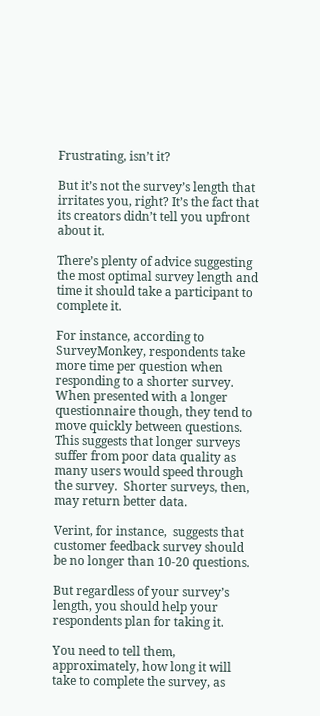Frustrating, isn’t it?

But it’s not the survey’s length that irritates you, right? It’s the fact that its creators didn’t tell you upfront about it.

There’s plenty of advice suggesting the most optimal survey length and time it should take a participant to complete it.

For instance, according to SurveyMonkey, respondents take more time per question when responding to a shorter survey. When presented with a longer questionnaire though, they tend to move quickly between questions. This suggests that longer surveys suffer from poor data quality as many users would speed through the survey.  Shorter surveys, then, may return better data.

Verint, for instance,  suggests that customer feedback survey should be no longer than 10-20 questions.

But regardless of your survey’s length, you should help your respondents plan for taking it.

You need to tell them, approximately, how long it will take to complete the survey, as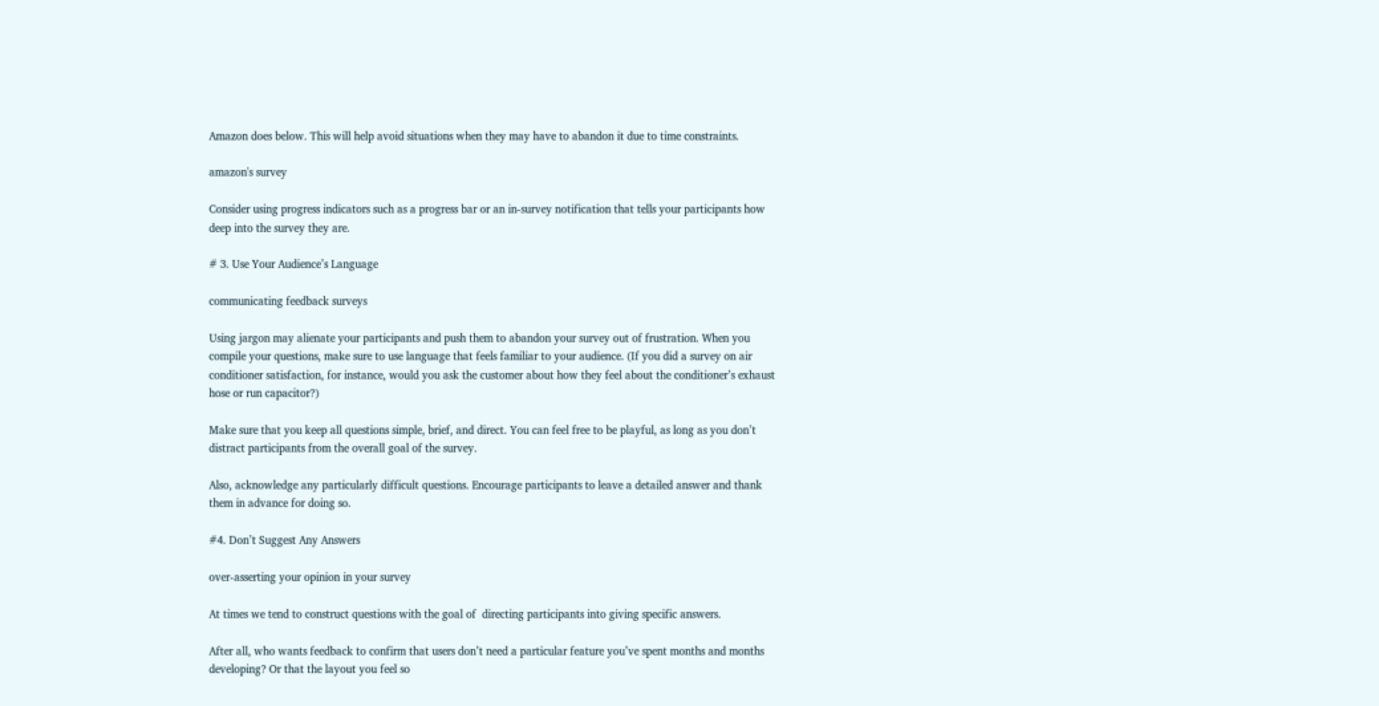Amazon does below. This will help avoid situations when they may have to abandon it due to time constraints.

amazon's survey

Consider using progress indicators such as a progress bar or an in-survey notification that tells your participants how deep into the survey they are.

# 3. Use Your Audience’s Language

communicating feedback surveys

Using jargon may alienate your participants and push them to abandon your survey out of frustration. When you compile your questions, make sure to use language that feels familiar to your audience. (If you did a survey on air conditioner satisfaction, for instance, would you ask the customer about how they feel about the conditioner’s exhaust hose or run capacitor?)

Make sure that you keep all questions simple, brief, and direct. You can feel free to be playful, as long as you don’t distract participants from the overall goal of the survey.

Also, acknowledge any particularly difficult questions. Encourage participants to leave a detailed answer and thank them in advance for doing so.

#4. Don’t Suggest Any Answers

over-asserting your opinion in your survey

At times we tend to construct questions with the goal of  directing participants into giving specific answers.

After all, who wants feedback to confirm that users don’t need a particular feature you’ve spent months and months developing? Or that the layout you feel so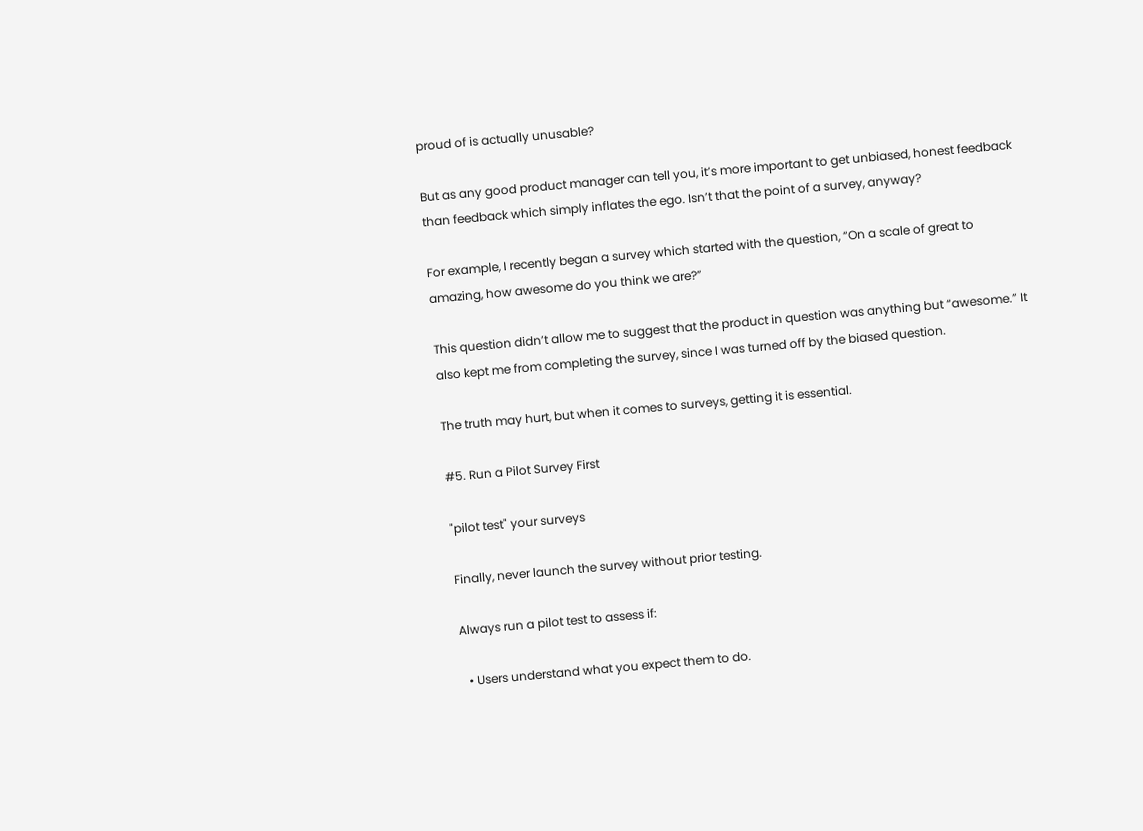proud of is actually unusable?

But as any good product manager can tell you, it’s more important to get unbiased, honest feedback than feedback which simply inflates the ego. Isn’t that the point of a survey, anyway?

For example, I recently began a survey which started with the question, “On a scale of great to amazing, how awesome do you think we are?”

This question didn’t allow me to suggest that the product in question was anything but “awesome.” It also kept me from completing the survey, since I was turned off by the biased question.

The truth may hurt, but when it comes to surveys, getting it is essential.

#5. Run a Pilot Survey First

"pilot test" your surveys

Finally, never launch the survey without prior testing.

Always run a pilot test to assess if:

  • Users understand what you expect them to do.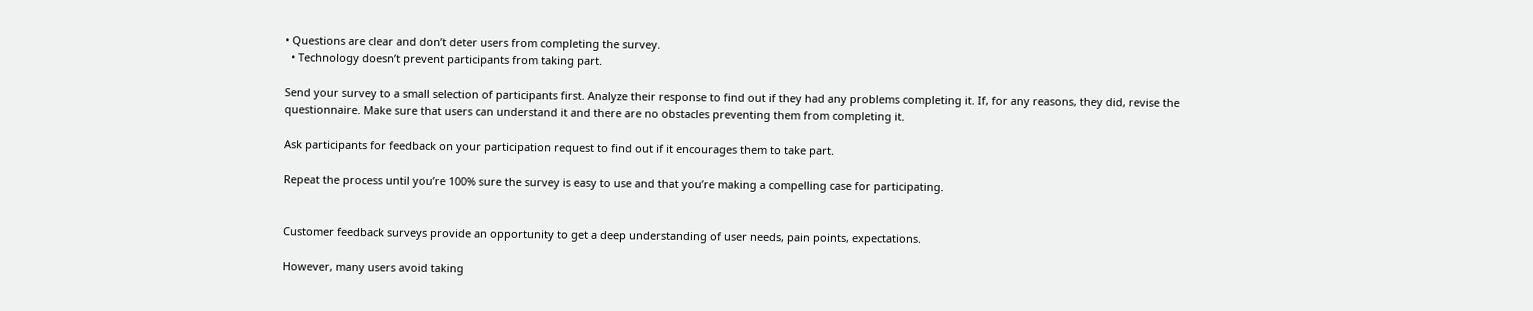• Questions are clear and don’t deter users from completing the survey.
  • Technology doesn’t prevent participants from taking part.

Send your survey to a small selection of participants first. Analyze their response to find out if they had any problems completing it. If, for any reasons, they did, revise the questionnaire. Make sure that users can understand it and there are no obstacles preventing them from completing it.

Ask participants for feedback on your participation request to find out if it encourages them to take part.

Repeat the process until you’re 100% sure the survey is easy to use and that you’re making a compelling case for participating.


Customer feedback surveys provide an opportunity to get a deep understanding of user needs, pain points, expectations.

However, many users avoid taking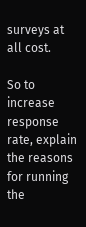surveys at all cost.

So to increase response rate, explain the reasons for running the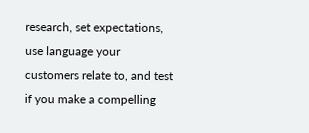research, set expectations, use language your customers relate to, and test if you make a compelling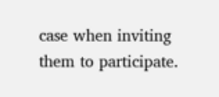case when inviting them to participate.